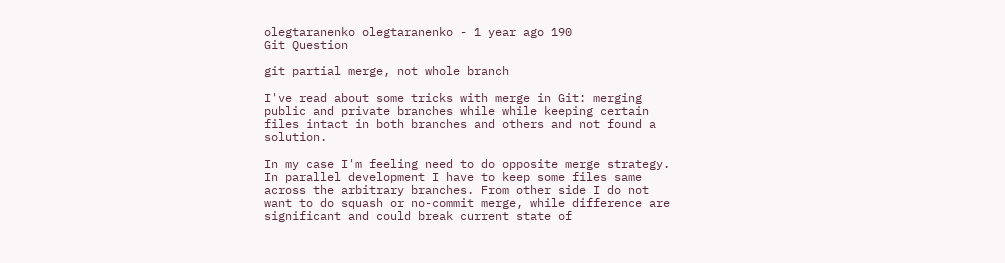olegtaranenko olegtaranenko - 1 year ago 190
Git Question

git partial merge, not whole branch

I've read about some tricks with merge in Git: merging public and private branches while while keeping certain files intact in both branches and others and not found a solution.

In my case I'm feeling need to do opposite merge strategy. In parallel development I have to keep some files same across the arbitrary branches. From other side I do not want to do squash or no-commit merge, while difference are significant and could break current state of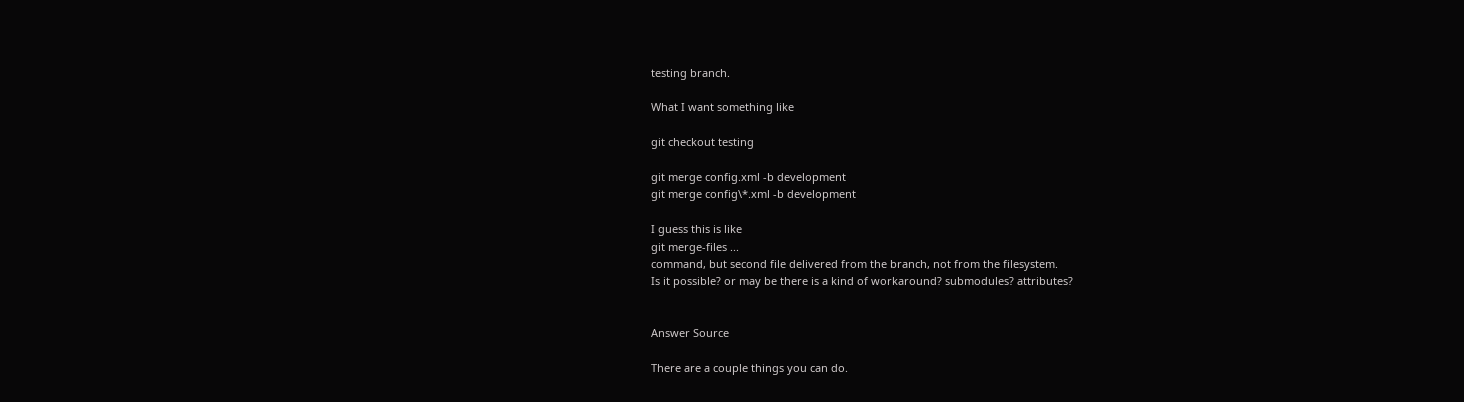testing branch.

What I want something like

git checkout testing

git merge config.xml -b development
git merge config\*.xml -b development

I guess this is like
git merge-files ...
command, but second file delivered from the branch, not from the filesystem.
Is it possible? or may be there is a kind of workaround? submodules? attributes?


Answer Source

There are a couple things you can do.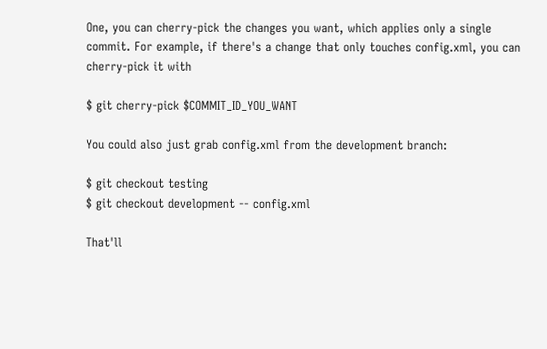One, you can cherry-pick the changes you want, which applies only a single commit. For example, if there's a change that only touches config.xml, you can cherry-pick it with

$ git cherry-pick $COMMIT_ID_YOU_WANT

You could also just grab config.xml from the development branch:

$ git checkout testing
$ git checkout development -- config.xml

That'll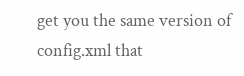get you the same version of config.xml that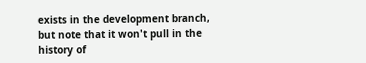exists in the development branch, but note that it won't pull in the history of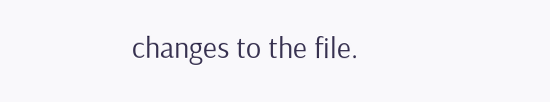changes to the file.